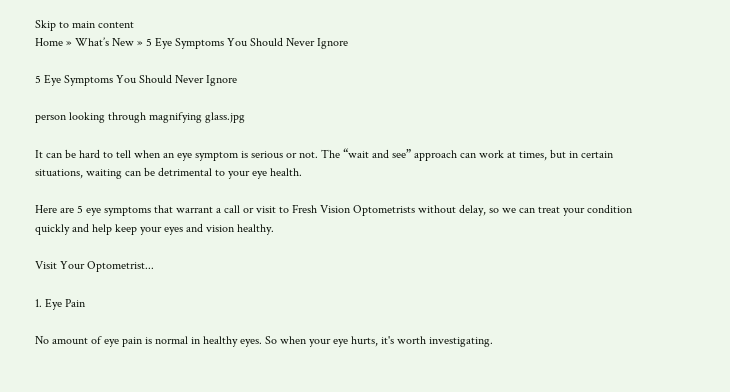Skip to main content
Home » What’s New » 5 Eye Symptoms You Should Never Ignore

5 Eye Symptoms You Should Never Ignore

person looking through magnifying glass.jpg

It can be hard to tell when an eye symptom is serious or not. The “wait and see” approach can work at times, but in certain situations, waiting can be detrimental to your eye health.

Here are 5 eye symptoms that warrant a call or visit to Fresh Vision Optometrists without delay, so we can treat your condition quickly and help keep your eyes and vision healthy.

Visit Your Optometrist...

1. Eye Pain

No amount of eye pain is normal in healthy eyes. So when your eye hurts, it's worth investigating.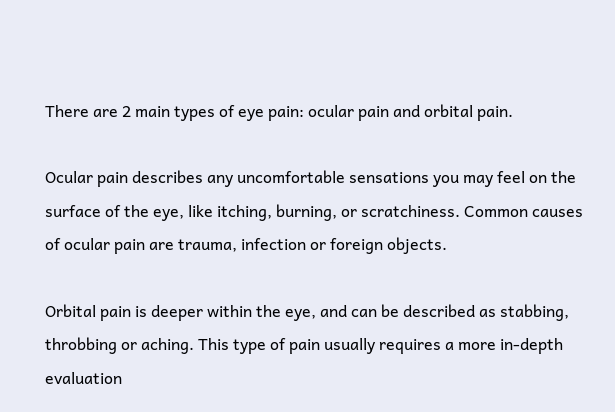There are 2 main types of eye pain: ocular pain and orbital pain.

Ocular pain describes any uncomfortable sensations you may feel on the surface of the eye, like itching, burning, or scratchiness. Common causes of ocular pain are trauma, infection or foreign objects.

Orbital pain is deeper within the eye, and can be described as stabbing, throbbing or aching. This type of pain usually requires a more in-depth evaluation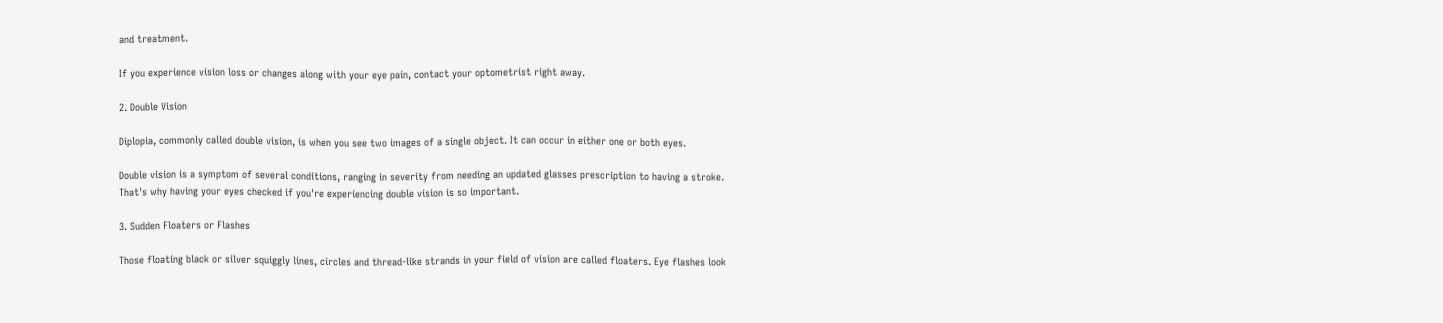and treatment.

If you experience vision loss or changes along with your eye pain, contact your optometrist right away.

2. Double Vision

Diplopia, commonly called double vision, is when you see two images of a single object. It can occur in either one or both eyes.

Double vision is a symptom of several conditions, ranging in severity from needing an updated glasses prescription to having a stroke. That's why having your eyes checked if you're experiencing double vision is so important.

3. Sudden Floaters or Flashes

Those floating black or silver squiggly lines, circles and thread-like strands in your field of vision are called floaters. Eye flashes look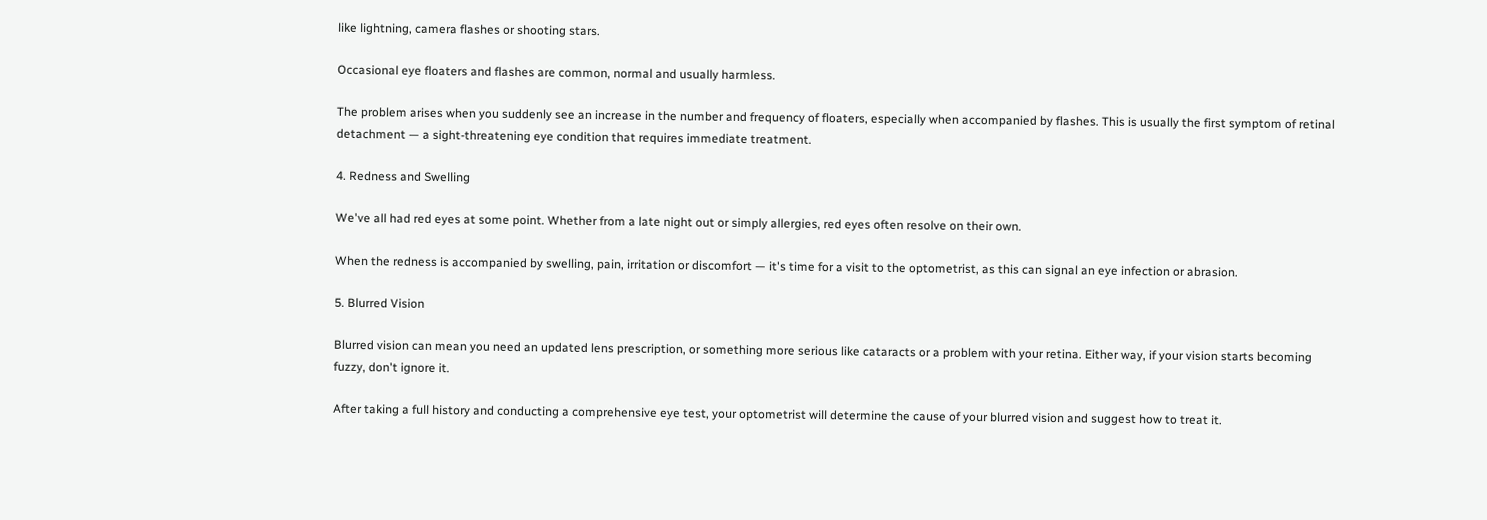like lightning, camera flashes or shooting stars.

Occasional eye floaters and flashes are common, normal and usually harmless.

The problem arises when you suddenly see an increase in the number and frequency of floaters, especially when accompanied by flashes. This is usually the first symptom of retinal detachment — a sight-threatening eye condition that requires immediate treatment.

4. Redness and Swelling

We've all had red eyes at some point. Whether from a late night out or simply allergies, red eyes often resolve on their own.

When the redness is accompanied by swelling, pain, irritation or discomfort — it's time for a visit to the optometrist, as this can signal an eye infection or abrasion.

5. Blurred Vision

Blurred vision can mean you need an updated lens prescription, or something more serious like cataracts or a problem with your retina. Either way, if your vision starts becoming fuzzy, don't ignore it.

After taking a full history and conducting a comprehensive eye test, your optometrist will determine the cause of your blurred vision and suggest how to treat it.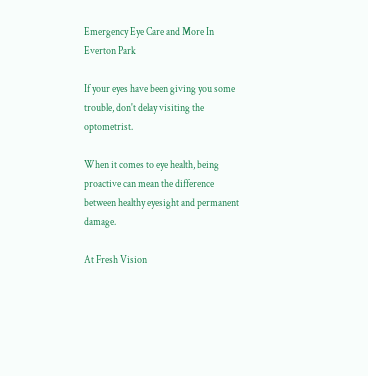Emergency Eye Care and More In Everton Park

If your eyes have been giving you some trouble, don't delay visiting the optometrist.

When it comes to eye health, being proactive can mean the difference between healthy eyesight and permanent damage.

At Fresh Vision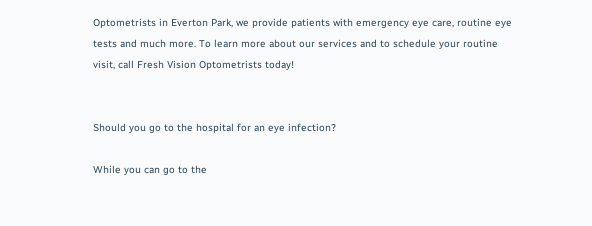Optometrists in Everton Park, we provide patients with emergency eye care, routine eye tests and much more. To learn more about our services and to schedule your routine visit, call Fresh Vision Optometrists today!


Should you go to the hospital for an eye infection?

While you can go to the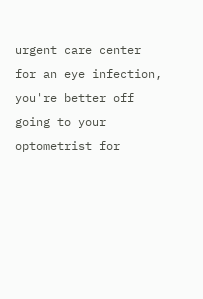urgent care center for an eye infection, you're better off going to your optometrist for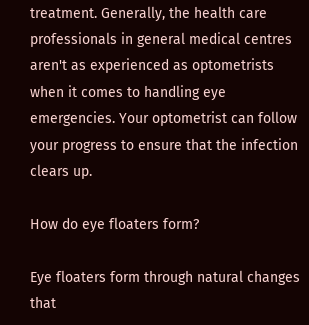treatment. Generally, the health care professionals in general medical centres aren't as experienced as optometrists when it comes to handling eye emergencies. Your optometrist can follow your progress to ensure that the infection clears up.

How do eye floaters form?

Eye floaters form through natural changes that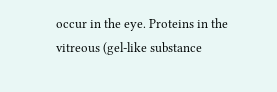occur in the eye. Proteins in the vitreous (gel-like substance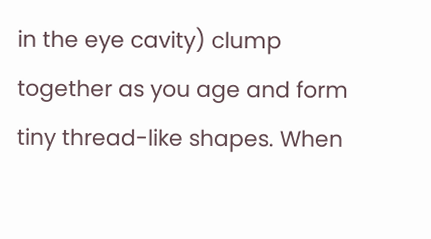in the eye cavity) clump together as you age and form tiny thread-like shapes. When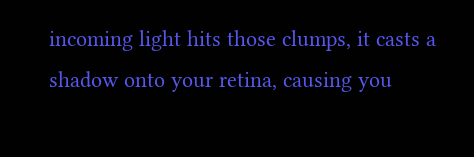incoming light hits those clumps, it casts a shadow onto your retina, causing you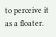to perceive it as a floater.